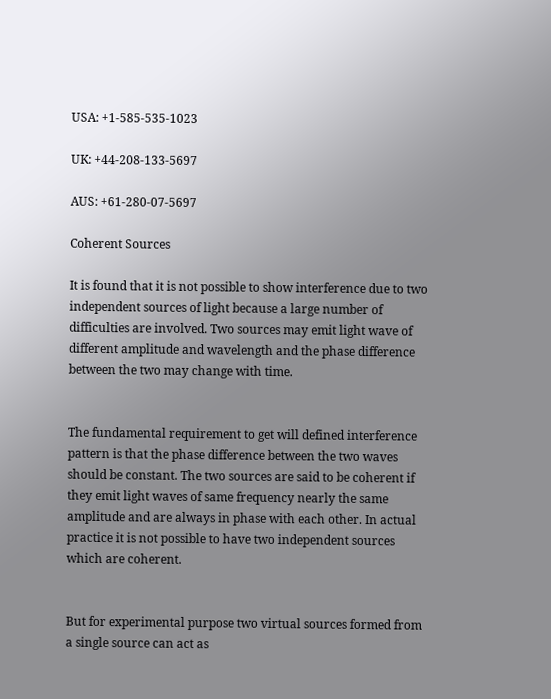USA: +1-585-535-1023

UK: +44-208-133-5697

AUS: +61-280-07-5697

Coherent Sources

It is found that it is not possible to show interference due to two independent sources of light because a large number of difficulties are involved. Two sources may emit light wave of different amplitude and wavelength and the phase difference between the two may change with time.


The fundamental requirement to get will defined interference pattern is that the phase difference between the two waves should be constant. The two sources are said to be coherent if they emit light waves of same frequency nearly the same amplitude and are always in phase with each other. In actual practice it is not possible to have two independent sources which are coherent.


But for experimental purpose two virtual sources formed from a single source can act as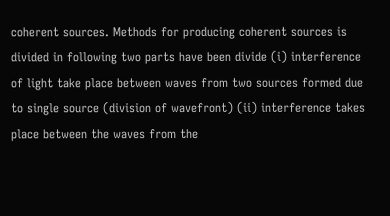coherent sources. Methods for producing coherent sources is divided in following two parts have been divide (i) interference of light take place between waves from two sources formed due to single source (division of wavefront) (ii) interference takes place between the waves from the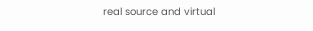real source and virtual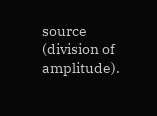source (division of amplitude).